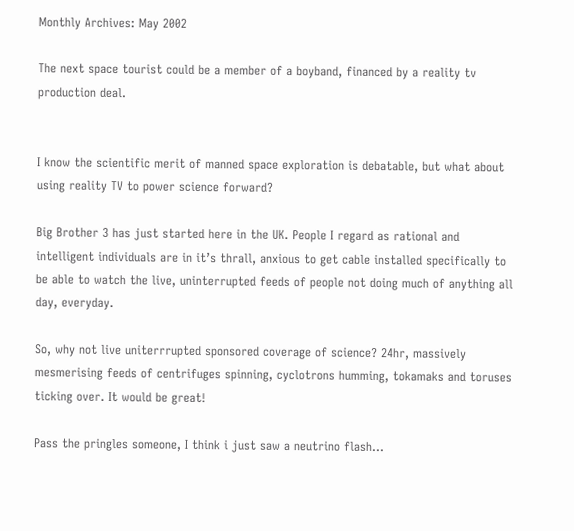Monthly Archives: May 2002

The next space tourist could be a member of a boyband, financed by a reality tv production deal.


I know the scientific merit of manned space exploration is debatable, but what about using reality TV to power science forward?

Big Brother 3 has just started here in the UK. People I regard as rational and intelligent individuals are in it’s thrall, anxious to get cable installed specifically to be able to watch the live, uninterrupted feeds of people not doing much of anything all day, everyday.

So, why not live uniterrrupted sponsored coverage of science? 24hr, massively mesmerising feeds of centrifuges spinning, cyclotrons humming, tokamaks and toruses ticking over. It would be great!

Pass the pringles someone, I think i just saw a neutrino flash…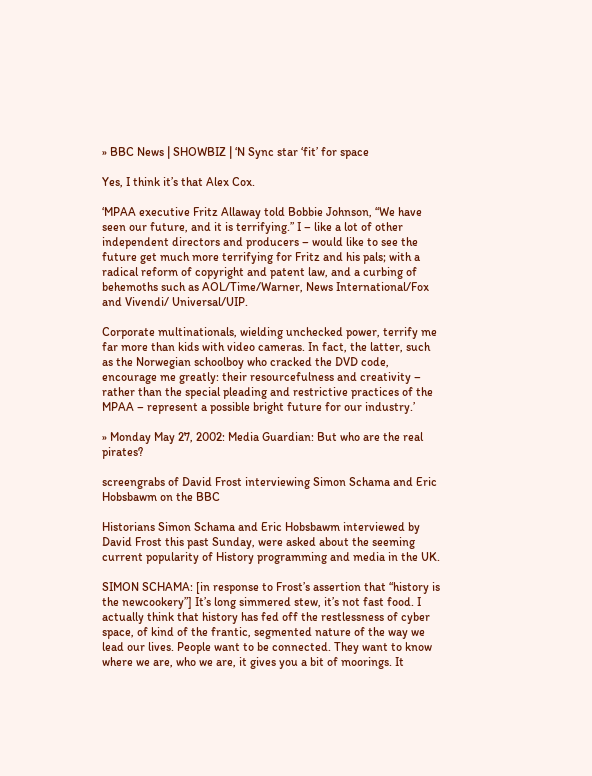» BBC News | SHOWBIZ | ‘N Sync star ‘fit’ for space

Yes, I think it’s that Alex Cox.

‘MPAA executive Fritz Allaway told Bobbie Johnson, “We have seen our future, and it is terrifying.” I – like a lot of other independent directors and producers – would like to see the future get much more terrifying for Fritz and his pals; with a radical reform of copyright and patent law, and a curbing of behemoths such as AOL/Time/Warner, News International/Fox and Vivendi/ Universal/UIP.

Corporate multinationals, wielding unchecked power, terrify me far more than kids with video cameras. In fact, the latter, such as the Norwegian schoolboy who cracked the DVD code, encourage me greatly: their resourcefulness and creativity – rather than the special pleading and restrictive practices of the MPAA – represent a possible bright future for our industry.’

» Monday May 27, 2002: Media Guardian: But who are the real pirates?

screengrabs of David Frost interviewing Simon Schama and Eric Hobsbawm on the BBC

Historians Simon Schama and Eric Hobsbawm interviewed by David Frost this past Sunday, were asked about the seeming current popularity of History programming and media in the UK.

SIMON SCHAMA: [in response to Frost’s assertion that “history is the newcookery”] It’s long simmered stew, it’s not fast food. I actually think that history has fed off the restlessness of cyber space, of kind of the frantic, segmented nature of the way we lead our lives. People want to be connected. They want to know where we are, who we are, it gives you a bit of moorings. It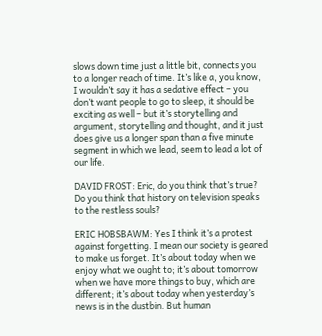slows down time just a little bit, connects you to a longer reach of time. It’s like a, you know, I wouldn’t say it has a sedative effect – you don’t want people to go to sleep, it should be exciting as well – but it’s storytelling and argument, storytelling and thought, and it just does give us a longer span than a five minute segment in which we lead, seem to lead a lot of our life.

DAVID FROST: Eric, do you think that’s true? Do you think that history on television speaks to the restless souls?

ERIC HOBSBAWM: Yes I think it’s a protest against forgetting. I mean our society is geared to make us forget. It’s about today when we enjoy what we ought to; it’s about tomorrow when we have more things to buy, which are different; it’s about today when yesterday’s news is in the dustbin. But human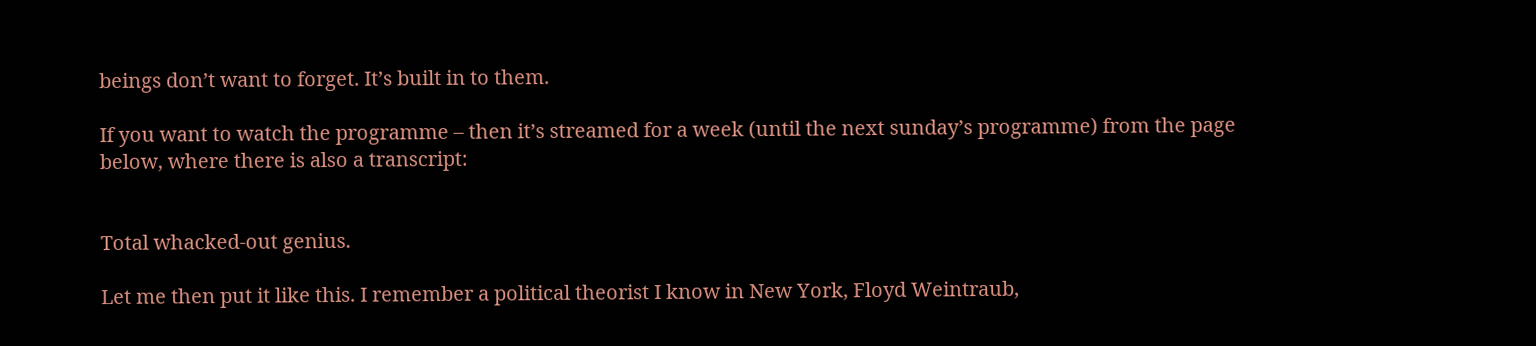beings don’t want to forget. It’s built in to them.

If you want to watch the programme – then it’s streamed for a week (until the next sunday’s programme) from the page below, where there is also a transcript:


Total whacked-out genius.

Let me then put it like this. I remember a political theorist I know in New York, Floyd Weintraub,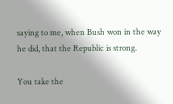saying to me, when Bush won in the way he did, that the Republic is strong.

You take the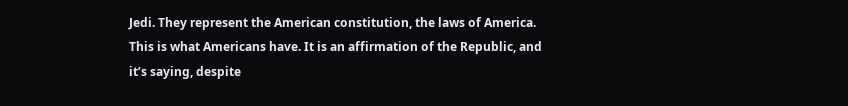Jedi. They represent the American constitution, the laws of America. This is what Americans have. It is an affirmation of the Republic, and it’s saying, despite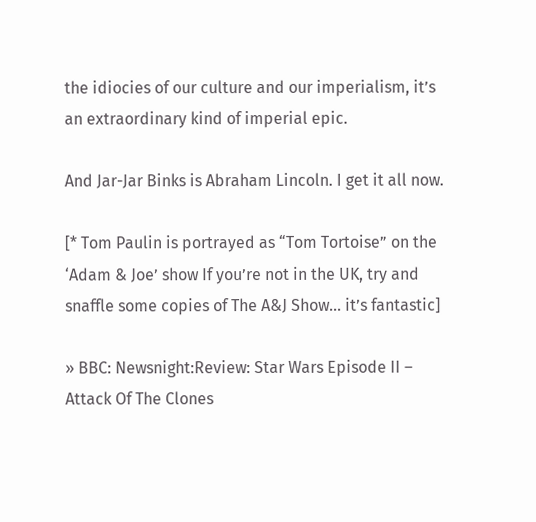the idiocies of our culture and our imperialism, it’s an extraordinary kind of imperial epic.

And Jar-Jar Binks is Abraham Lincoln. I get it all now.

[* Tom Paulin is portrayed as “Tom Tortoise” on the ‘Adam & Joe’ show If you’re not in the UK, try and snaffle some copies of The A&J Show… it’s fantastic]

» BBC: Newsnight:Review: Star Wars Episode II – Attack Of The Clones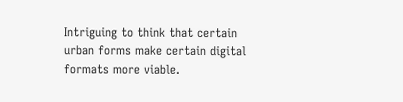Intriguing to think that certain urban forms make certain digital formats more viable.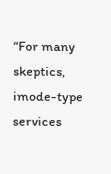“For many skeptics, imode-type services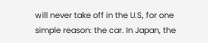will never take off in the U.S, for one simple reason: the car. In Japan, the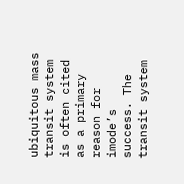ubiquitous mass transit system is often cited as a primary reason for imode’s success. The transit system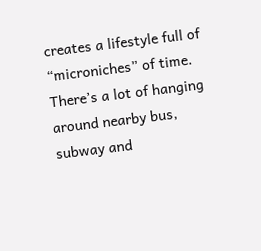creates a lifestyle full of “microniches” of time. There’s a lot of hanging around nearby bus, subway and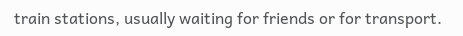train stations, usually waiting for friends or for transport.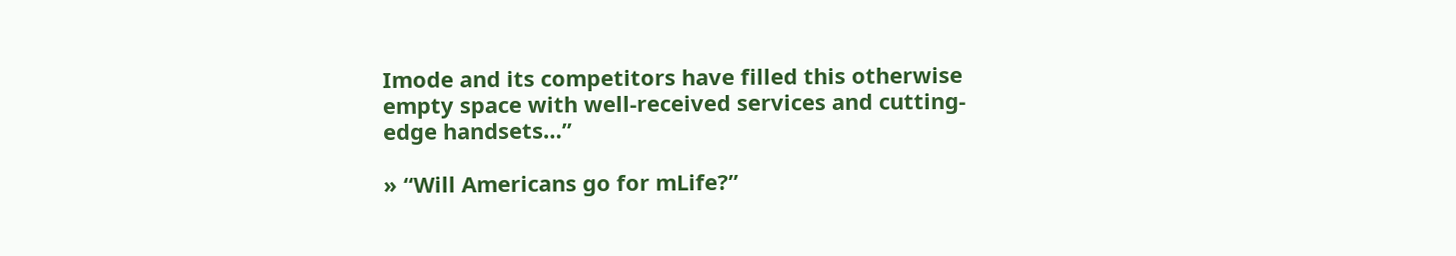Imode and its competitors have filled this otherwise empty space with well-received services and cutting-edge handsets…”

» “Will Americans go for mLife?”